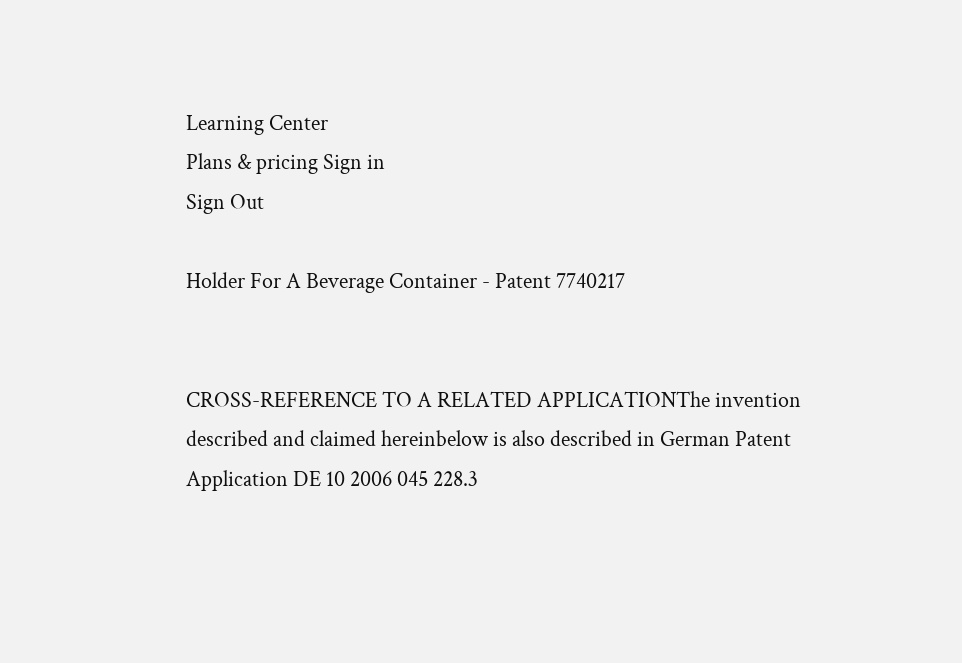Learning Center
Plans & pricing Sign in
Sign Out

Holder For A Beverage Container - Patent 7740217


CROSS-REFERENCE TO A RELATED APPLICATIONThe invention described and claimed hereinbelow is also described in German Patent Application DE 10 2006 045 228.3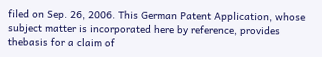filed on Sep. 26, 2006. This German Patent Application, whose subject matter is incorporated here by reference, provides thebasis for a claim of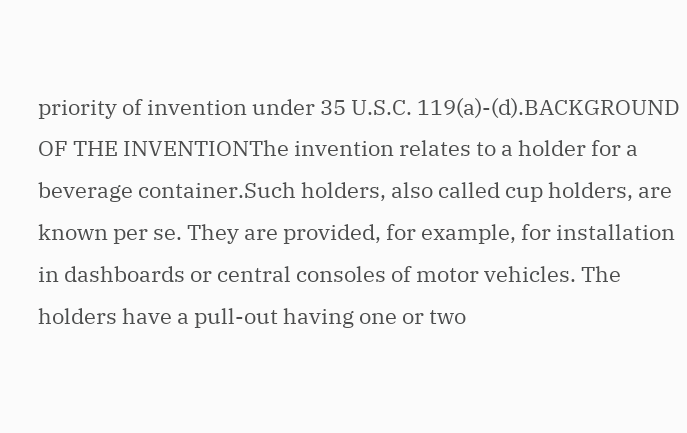priority of invention under 35 U.S.C. 119(a)-(d).BACKGROUND OF THE INVENTIONThe invention relates to a holder for a beverage container.Such holders, also called cup holders, are known per se. They are provided, for example, for installation in dashboards or central consoles of motor vehicles. The holders have a pull-out having one or two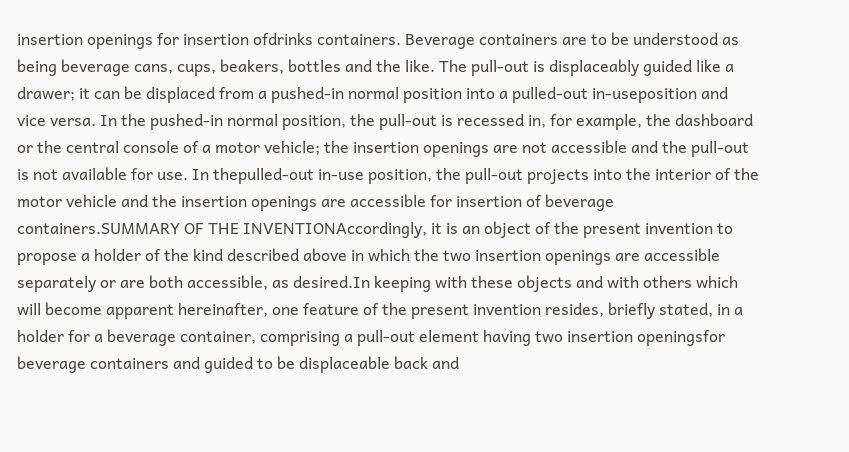insertion openings for insertion ofdrinks containers. Beverage containers are to be understood as being beverage cans, cups, beakers, bottles and the like. The pull-out is displaceably guided like a drawer; it can be displaced from a pushed-in normal position into a pulled-out in-useposition and vice versa. In the pushed-in normal position, the pull-out is recessed in, for example, the dashboard or the central console of a motor vehicle; the insertion openings are not accessible and the pull-out is not available for use. In thepulled-out in-use position, the pull-out projects into the interior of the motor vehicle and the insertion openings are accessible for insertion of beverage containers.SUMMARY OF THE INVENTIONAccordingly, it is an object of the present invention to propose a holder of the kind described above in which the two insertion openings are accessible separately or are both accessible, as desired.In keeping with these objects and with others which will become apparent hereinafter, one feature of the present invention resides, briefly stated, in a holder for a beverage container, comprising a pull-out element having two insertion openingsfor beverage containers and guided to be displaceable back and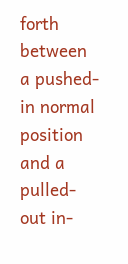forth between a pushed-in normal position and a pulled-out in-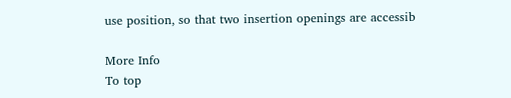use position, so that two insertion openings are accessib

More Info
To top